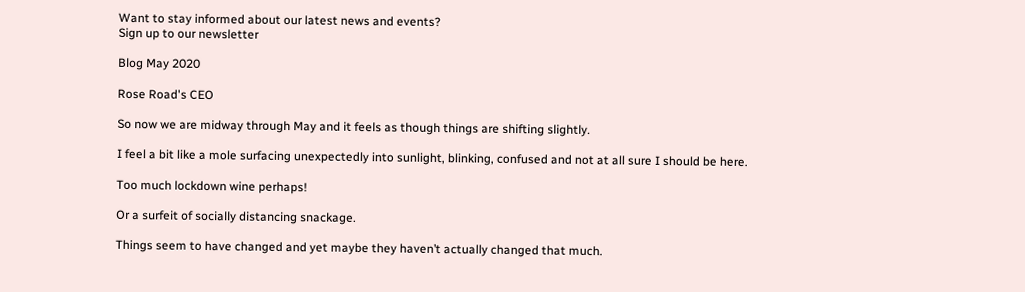Want to stay informed about our latest news and events?
Sign up to our newsletter

Blog May 2020

Rose Road's CEO

So now we are midway through May and it feels as though things are shifting slightly.

I feel a bit like a mole surfacing unexpectedly into sunlight, blinking, confused and not at all sure I should be here.

Too much lockdown wine perhaps!

Or a surfeit of socially distancing snackage.

Things seem to have changed and yet maybe they haven’t actually changed that much.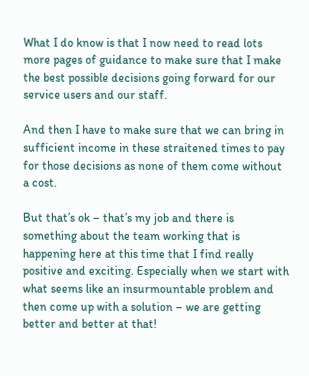What I do know is that I now need to read lots more pages of guidance to make sure that I make the best possible decisions going forward for our service users and our staff.

And then I have to make sure that we can bring in sufficient income in these straitened times to pay for those decisions as none of them come without a cost.

But that’s ok – that’s my job and there is something about the team working that is happening here at this time that I find really positive and exciting. Especially when we start with what seems like an insurmountable problem and then come up with a solution – we are getting better and better at that!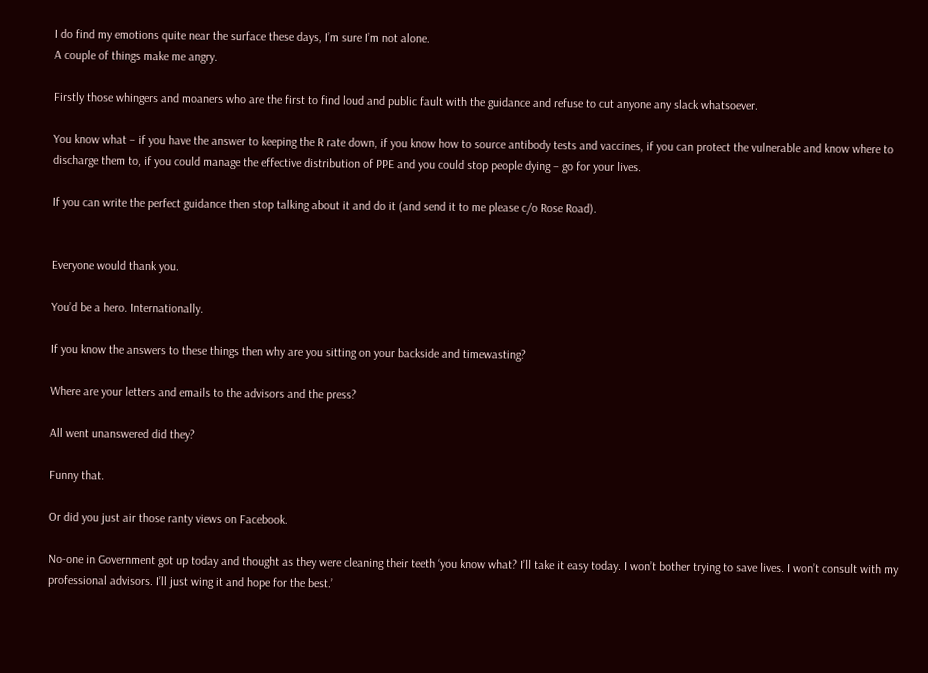I do find my emotions quite near the surface these days, I’m sure I’m not alone.
A couple of things make me angry.

Firstly those whingers and moaners who are the first to find loud and public fault with the guidance and refuse to cut anyone any slack whatsoever.

You know what – if you have the answer to keeping the R rate down, if you know how to source antibody tests and vaccines, if you can protect the vulnerable and know where to discharge them to, if you could manage the effective distribution of PPE and you could stop people dying – go for your lives.

If you can write the perfect guidance then stop talking about it and do it (and send it to me please c/o Rose Road).


Everyone would thank you.

You’d be a hero. Internationally.

If you know the answers to these things then why are you sitting on your backside and timewasting?

Where are your letters and emails to the advisors and the press?

All went unanswered did they?

Funny that.

Or did you just air those ranty views on Facebook.

No-one in Government got up today and thought as they were cleaning their teeth ‘you know what? I’ll take it easy today. I won’t bother trying to save lives. I won’t consult with my professional advisors. I’ll just wing it and hope for the best.’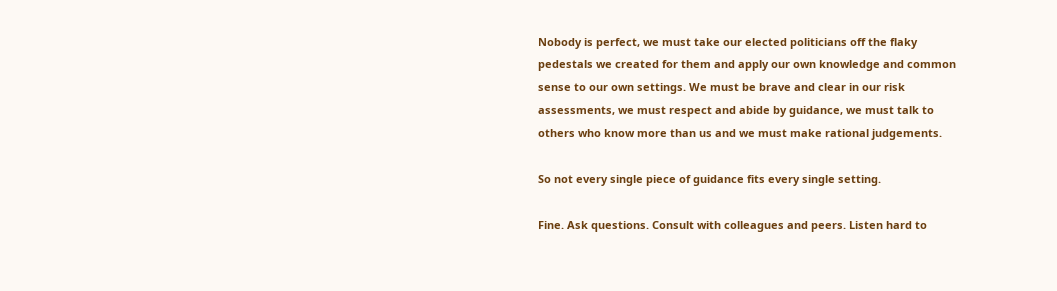Nobody is perfect, we must take our elected politicians off the flaky pedestals we created for them and apply our own knowledge and common sense to our own settings. We must be brave and clear in our risk assessments, we must respect and abide by guidance, we must talk to others who know more than us and we must make rational judgements.

So not every single piece of guidance fits every single setting.

Fine. Ask questions. Consult with colleagues and peers. Listen hard to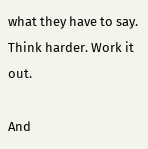what they have to say. Think harder. Work it out.

And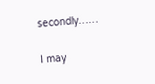secondly……

I may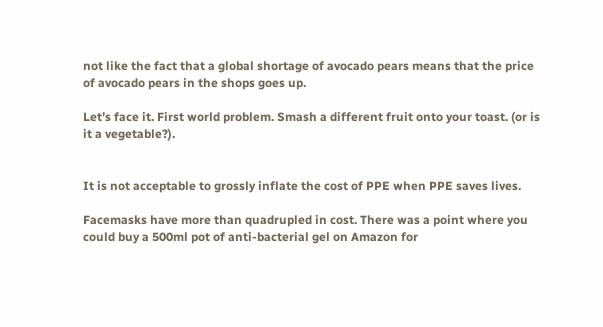not like the fact that a global shortage of avocado pears means that the price of avocado pears in the shops goes up.

Let’s face it. First world problem. Smash a different fruit onto your toast. (or is it a vegetable?).


It is not acceptable to grossly inflate the cost of PPE when PPE saves lives.

Facemasks have more than quadrupled in cost. There was a point where you could buy a 500ml pot of anti-bacterial gel on Amazon for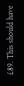£89. This should have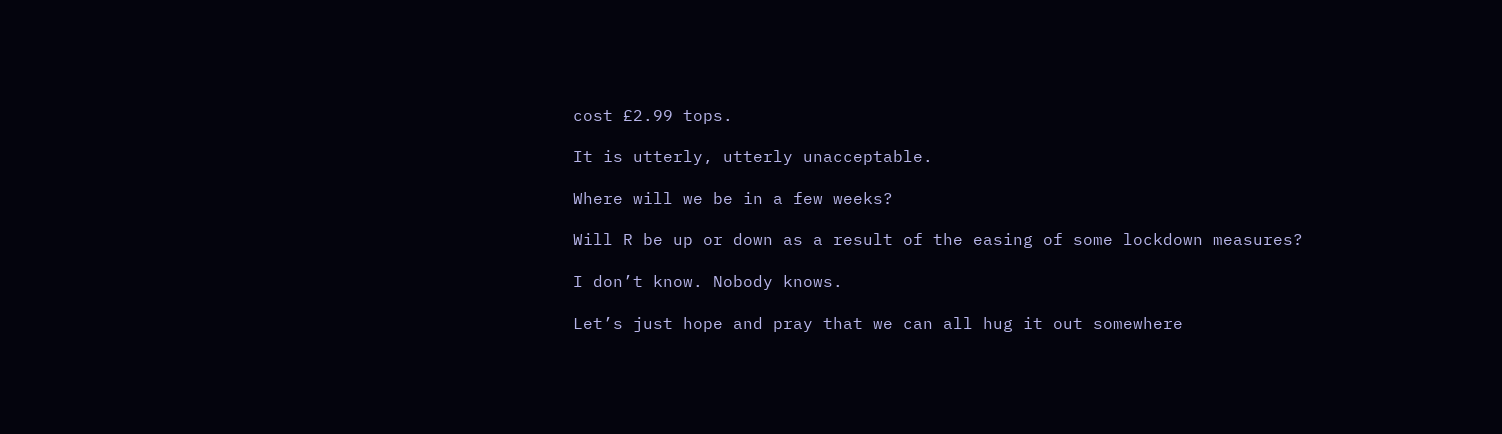cost £2.99 tops.

It is utterly, utterly unacceptable.

Where will we be in a few weeks?

Will R be up or down as a result of the easing of some lockdown measures?

I don’t know. Nobody knows.

Let’s just hope and pray that we can all hug it out somewhere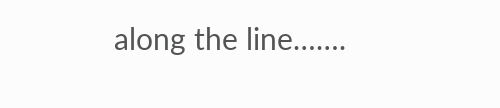along the line…….